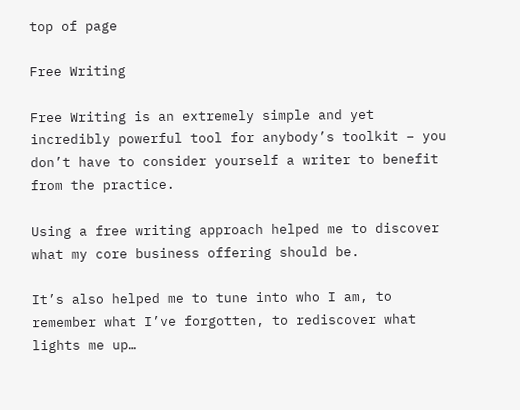top of page

Free Writing

Free Writing is an extremely simple and yet incredibly powerful tool for anybody’s toolkit – you don’t have to consider yourself a writer to benefit from the practice.

Using a free writing approach helped me to discover what my core business offering should be.

It’s also helped me to tune into who I am, to remember what I’ve forgotten, to rediscover what lights me up…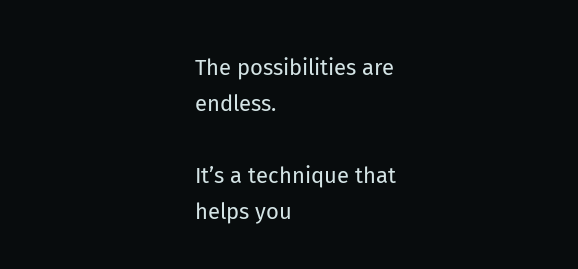The possibilities are endless.

It’s a technique that helps you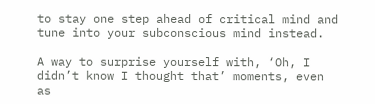to stay one step ahead of critical mind and tune into your subconscious mind instead.

A way to surprise yourself with, ‘Oh, I didn’t know I thought that’ moments, even as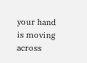your hand is moving across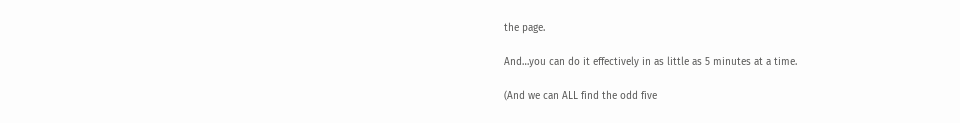the page.

And…you can do it effectively in as little as 5 minutes at a time.

(And we can ALL find the odd five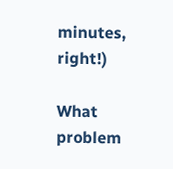minutes, right!)

What problem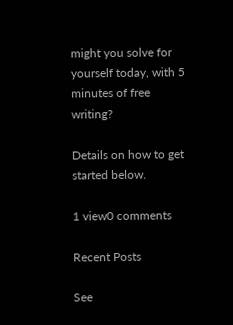might you solve for yourself today, with 5 minutes of free writing?

Details on how to get started below.

1 view0 comments

Recent Posts

See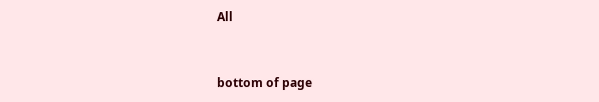All


bottom of page